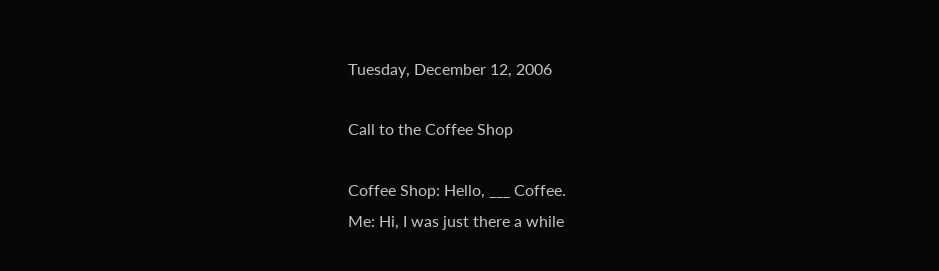Tuesday, December 12, 2006

Call to the Coffee Shop

Coffee Shop: Hello, ___ Coffee.
Me: Hi, I was just there a while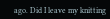ago. Did I leave my knitting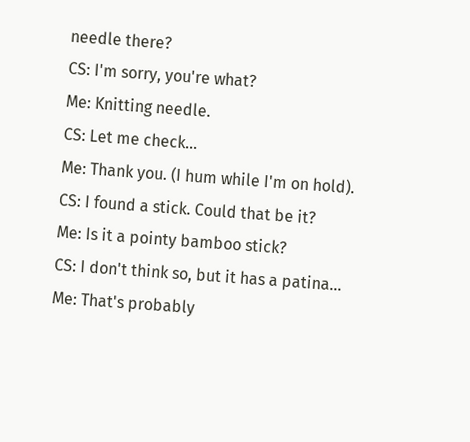needle there?
CS: I'm sorry, you're what?
Me: Knitting needle.
CS: Let me check...
Me: Thank you. (I hum while I'm on hold).
CS: I found a stick. Could that be it?
Me: Is it a pointy bamboo stick?
CS: I don't think so, but it has a patina...
Me: That's probably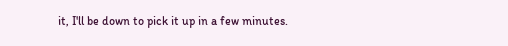it, I'll be down to pick it up in a few minutes.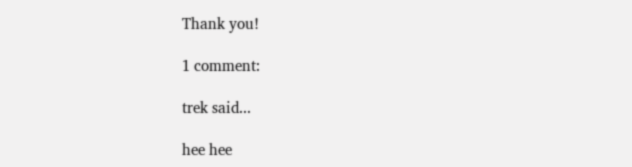Thank you!

1 comment:

trek said...

hee hee